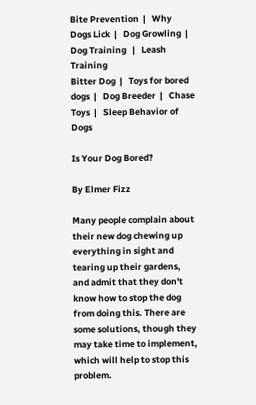Bite Prevention  |   Why Dogs Lick  |   Dog Growling  |   Dog Training   |   Leash Training
Bitter Dog  |   Toys for bored dogs  |   Dog Breeder  |   Chase Toys  |   Sleep Behavior of Dogs

Is Your Dog Bored?

By Elmer Fizz

Many people complain about their new dog chewing up everything in sight and tearing up their gardens, and admit that they don't know how to stop the dog from doing this. There are some solutions, though they may take time to implement, which will help to stop this problem.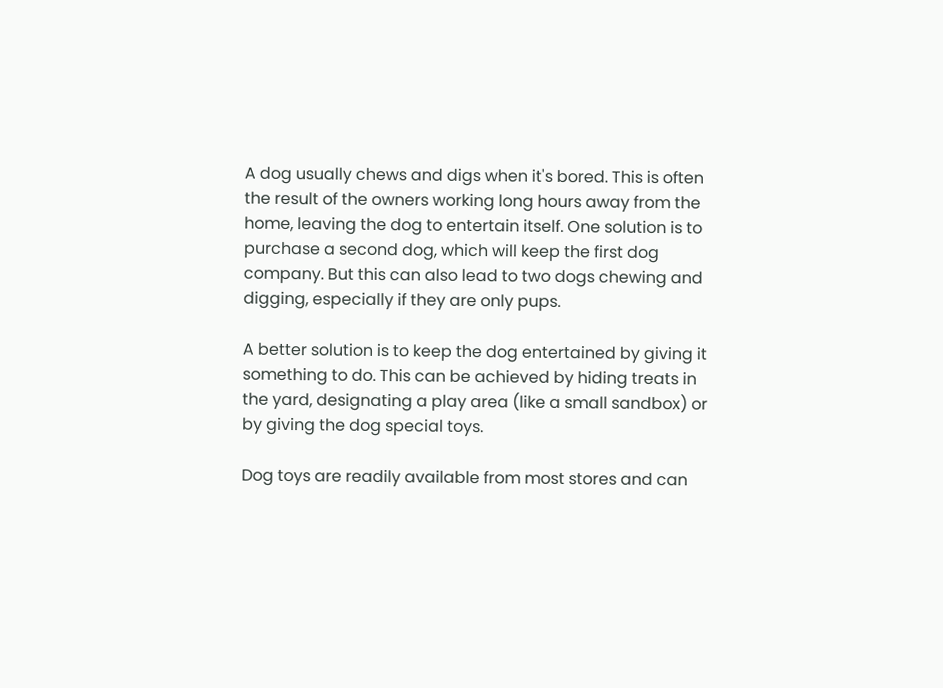A dog usually chews and digs when it's bored. This is often the result of the owners working long hours away from the home, leaving the dog to entertain itself. One solution is to purchase a second dog, which will keep the first dog company. But this can also lead to two dogs chewing and digging, especially if they are only pups.

A better solution is to keep the dog entertained by giving it something to do. This can be achieved by hiding treats in the yard, designating a play area (like a small sandbox) or by giving the dog special toys.

Dog toys are readily available from most stores and can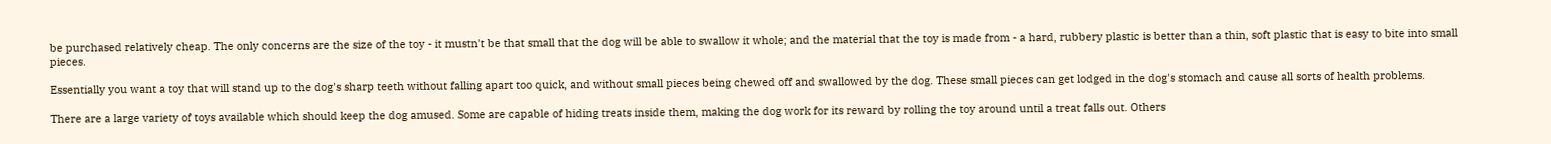be purchased relatively cheap. The only concerns are the size of the toy - it mustn't be that small that the dog will be able to swallow it whole; and the material that the toy is made from - a hard, rubbery plastic is better than a thin, soft plastic that is easy to bite into small pieces.

Essentially you want a toy that will stand up to the dog's sharp teeth without falling apart too quick, and without small pieces being chewed off and swallowed by the dog. These small pieces can get lodged in the dog's stomach and cause all sorts of health problems.

There are a large variety of toys available which should keep the dog amused. Some are capable of hiding treats inside them, making the dog work for its reward by rolling the toy around until a treat falls out. Others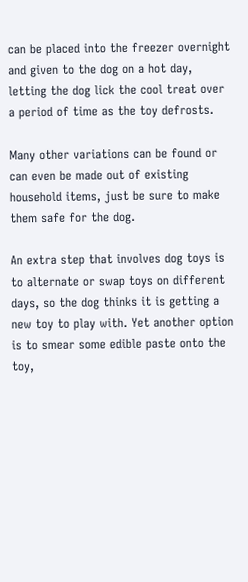can be placed into the freezer overnight and given to the dog on a hot day, letting the dog lick the cool treat over a period of time as the toy defrosts.

Many other variations can be found or can even be made out of existing household items, just be sure to make them safe for the dog.

An extra step that involves dog toys is to alternate or swap toys on different days, so the dog thinks it is getting a new toy to play with. Yet another option is to smear some edible paste onto the toy,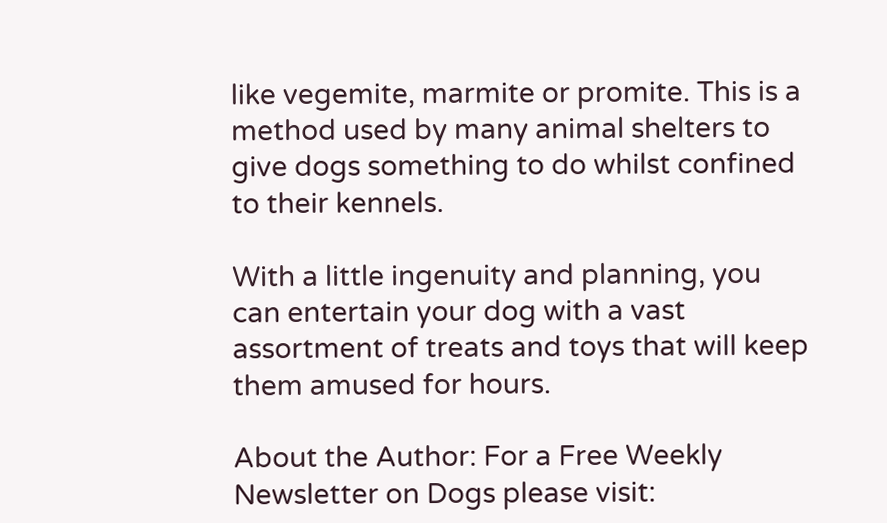like vegemite, marmite or promite. This is a method used by many animal shelters to give dogs something to do whilst confined to their kennels.

With a little ingenuity and planning, you can entertain your dog with a vast assortment of treats and toys that will keep them amused for hours.

About the Author: For a Free Weekly Newsletter on Dogs please visit: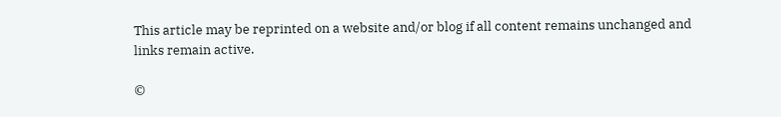This article may be reprinted on a website and/or blog if all content remains unchanged and links remain active.

©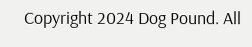Copyright 2024 Dog Pound. All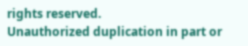rights reserved.
Unauthorized duplication in part or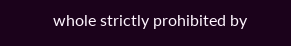whole strictly prohibited by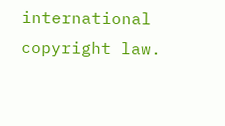international copyright law.